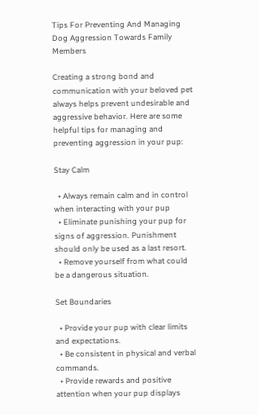Tips For Preventing And Managing Dog Aggression Towards Family Members

Creating a strong bond and communication with your beloved pet always helps prevent undesirable and aggressive behavior. Here are some helpful tips for managing and preventing aggression in your pup:

Stay Calm

  • Always remain calm and in control when interacting with your pup
  • Eliminate punishing your pup for signs of aggression. Punishment should only be used as a last resort.
  • Remove yourself from what could be a dangerous situation.

Set Boundaries

  • Provide your pup with clear limits and expectations.
  • Be consistent in physical and verbal commands.
  • Provide rewards and positive attention when your pup displays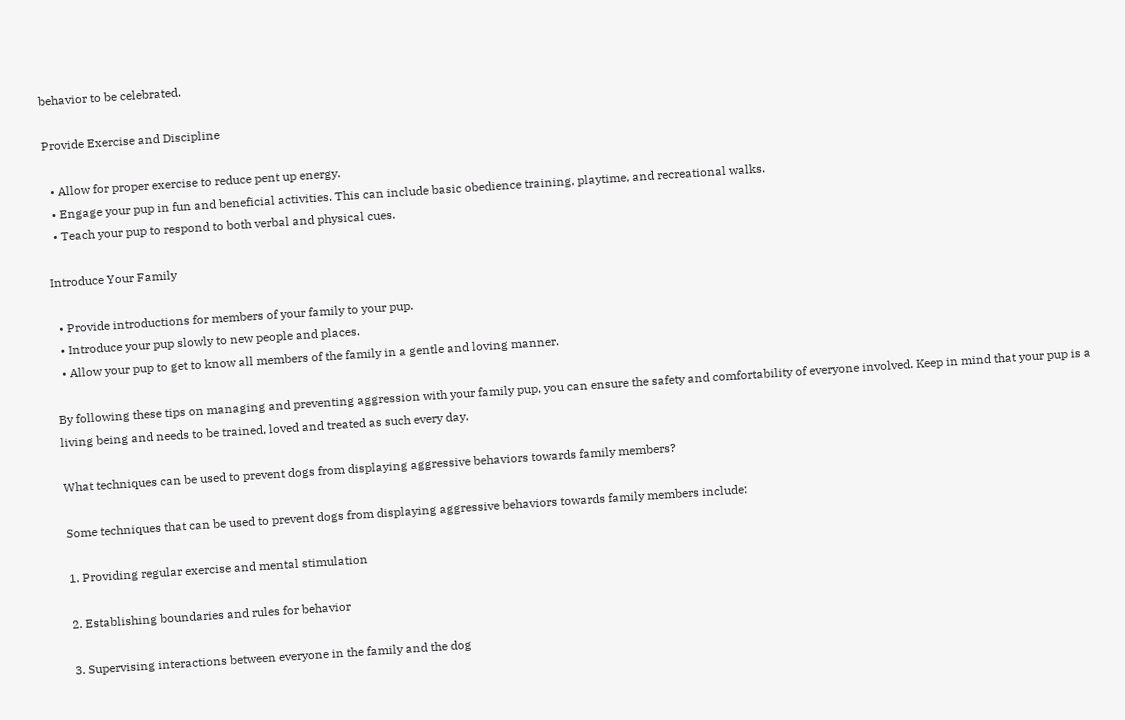behavior to be celebrated.

Provide Exercise and Discipline

  • Allow for proper exercise to reduce pent up energy.
  • Engage your pup in fun and beneficial activities. This can include basic obedience training, playtime, and recreational walks.
  • Teach your pup to respond to both verbal and physical cues.

Introduce Your Family

  • Provide introductions for members of your family to your pup.
  • Introduce your pup slowly to new people and places.
  • Allow your pup to get to know all members of the family in a gentle and loving manner.

By following these tips on managing and preventing aggression with your family pup, you can ensure the safety and comfortability of everyone involved. Keep in mind that your pup is a living being and needs to be trained, loved and treated as such every day.

What techniques can be used to prevent dogs from displaying aggressive behaviors towards family members?

Some techniques that can be used to prevent dogs from displaying aggressive behaviors towards family members include:

1. Providing regular exercise and mental stimulation

2. Establishing boundaries and rules for behavior

3. Supervising interactions between everyone in the family and the dog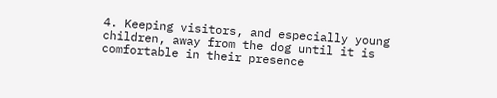4. Keeping visitors, and especially young children, away from the dog until it is comfortable in their presence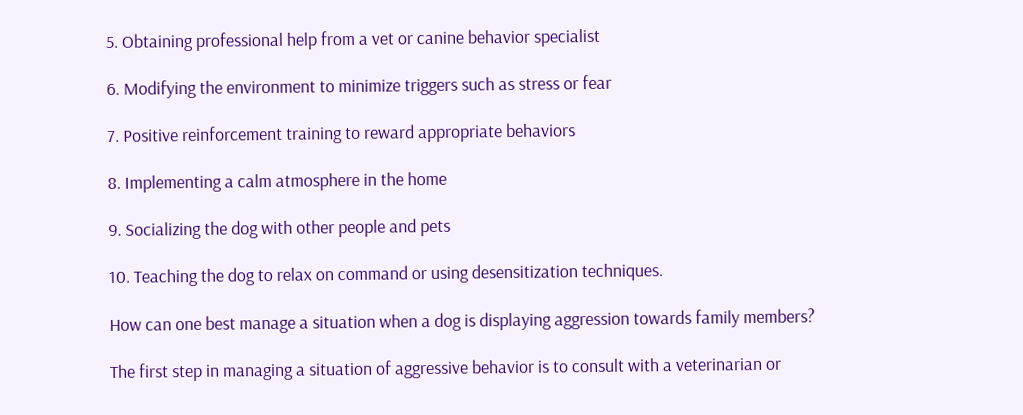5. Obtaining professional help from a vet or canine behavior specialist

6. Modifying the environment to minimize triggers such as stress or fear

7. Positive reinforcement training to reward appropriate behaviors

8. Implementing a calm atmosphere in the home

9. Socializing the dog with other people and pets

10. Teaching the dog to relax on command or using desensitization techniques.

How can one best manage a situation when a dog is displaying aggression towards family members?

The first step in managing a situation of aggressive behavior is to consult with a veterinarian or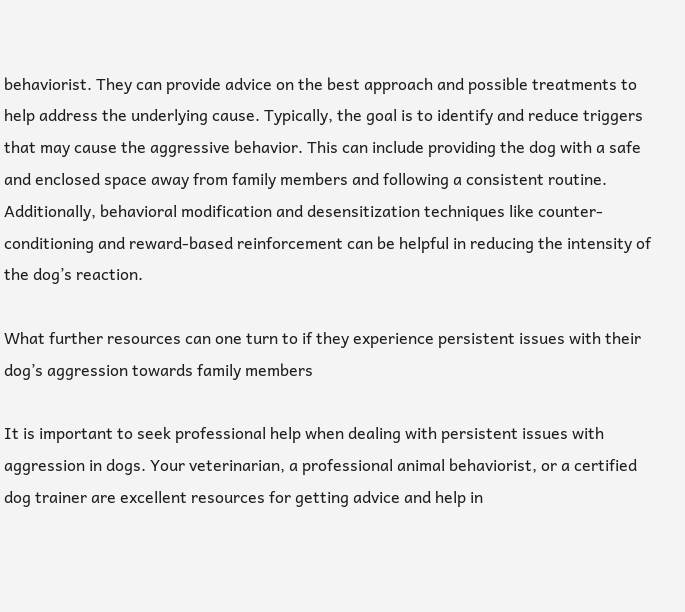behaviorist. They can provide advice on the best approach and possible treatments to help address the underlying cause. Typically, the goal is to identify and reduce triggers that may cause the aggressive behavior. This can include providing the dog with a safe and enclosed space away from family members and following a consistent routine. Additionally, behavioral modification and desensitization techniques like counter-conditioning and reward-based reinforcement can be helpful in reducing the intensity of the dog’s reaction.

What further resources can one turn to if they experience persistent issues with their dog’s aggression towards family members

It is important to seek professional help when dealing with persistent issues with aggression in dogs. Your veterinarian, a professional animal behaviorist, or a certified dog trainer are excellent resources for getting advice and help in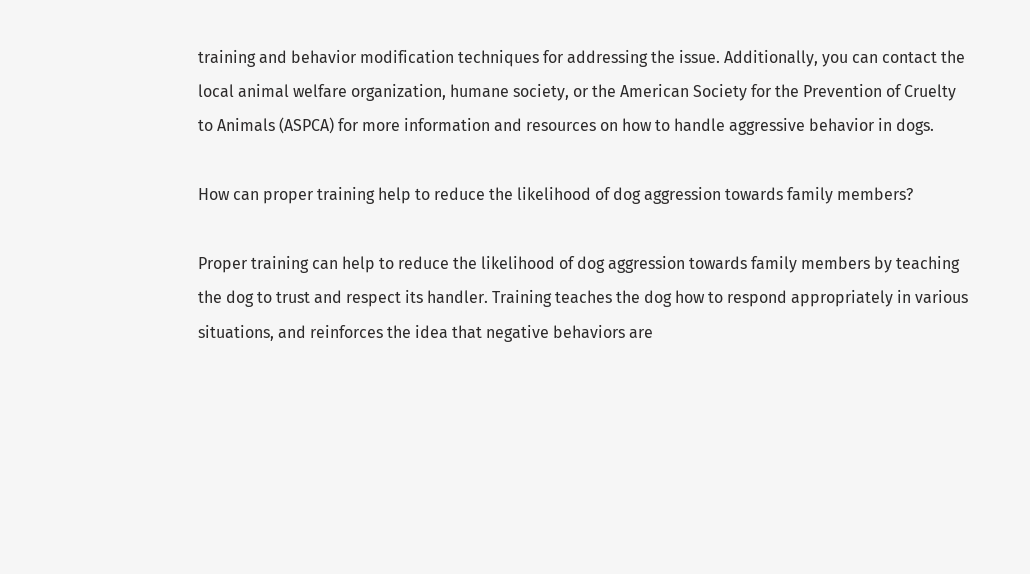training and behavior modification techniques for addressing the issue. Additionally, you can contact the local animal welfare organization, humane society, or the American Society for the Prevention of Cruelty to Animals (ASPCA) for more information and resources on how to handle aggressive behavior in dogs.

How can proper training help to reduce the likelihood of dog aggression towards family members?

Proper training can help to reduce the likelihood of dog aggression towards family members by teaching the dog to trust and respect its handler. Training teaches the dog how to respond appropriately in various situations, and reinforces the idea that negative behaviors are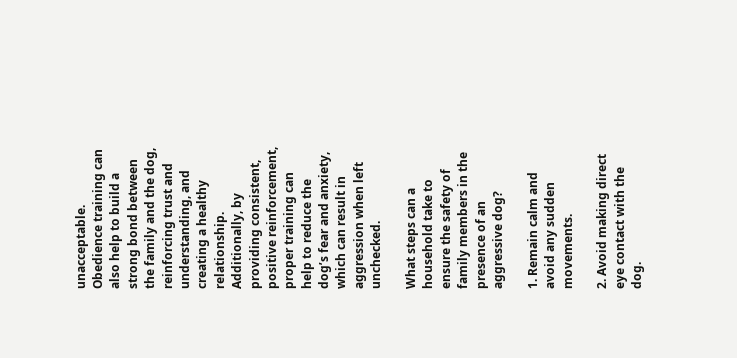unacceptable. Obedience training can also help to build a strong bond between the family and the dog, reinforcing trust and understanding, and creating a healthy relationship. Additionally, by providing consistent, positive reinforcement, proper training can help to reduce the dog’s fear and anxiety, which can result in aggression when left unchecked.

What steps can a household take to ensure the safety of family members in the presence of an aggressive dog?

1. Remain calm and avoid any sudden movements.

2. Avoid making direct eye contact with the dog.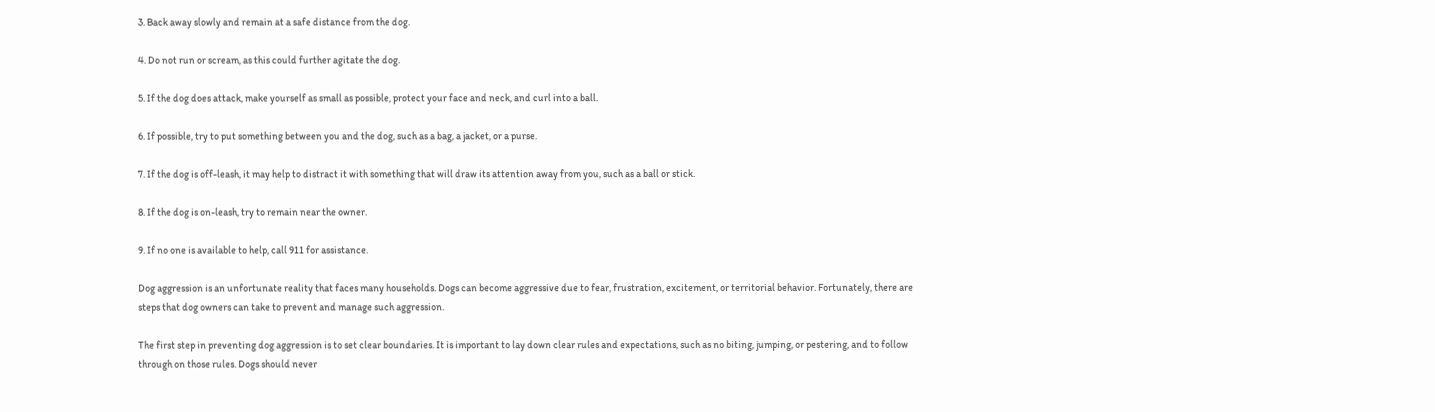3. Back away slowly and remain at a safe distance from the dog.

4. Do not run or scream, as this could further agitate the dog.

5. If the dog does attack, make yourself as small as possible, protect your face and neck, and curl into a ball.

6. If possible, try to put something between you and the dog, such as a bag, a jacket, or a purse.

7. If the dog is off-leash, it may help to distract it with something that will draw its attention away from you, such as a ball or stick.

8. If the dog is on-leash, try to remain near the owner.

9. If no one is available to help, call 911 for assistance.

Dog aggression is an unfortunate reality that faces many households. Dogs can become aggressive due to fear, frustration, excitement, or territorial behavior. Fortunately, there are steps that dog owners can take to prevent and manage such aggression.

The first step in preventing dog aggression is to set clear boundaries. It is important to lay down clear rules and expectations, such as no biting, jumping, or pestering, and to follow through on those rules. Dogs should never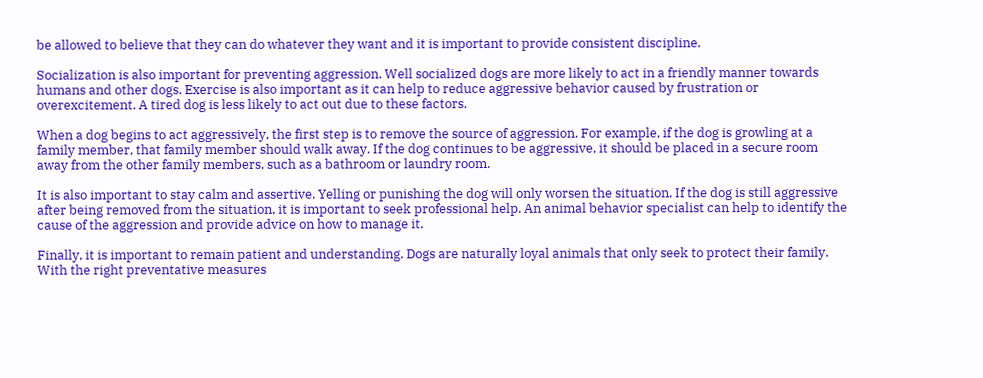be allowed to believe that they can do whatever they want and it is important to provide consistent discipline.

Socialization is also important for preventing aggression. Well socialized dogs are more likely to act in a friendly manner towards humans and other dogs. Exercise is also important as it can help to reduce aggressive behavior caused by frustration or overexcitement. A tired dog is less likely to act out due to these factors.

When a dog begins to act aggressively, the first step is to remove the source of aggression. For example, if the dog is growling at a family member, that family member should walk away. If the dog continues to be aggressive, it should be placed in a secure room away from the other family members, such as a bathroom or laundry room.

It is also important to stay calm and assertive. Yelling or punishing the dog will only worsen the situation. If the dog is still aggressive after being removed from the situation, it is important to seek professional help. An animal behavior specialist can help to identify the cause of the aggression and provide advice on how to manage it.

Finally, it is important to remain patient and understanding. Dogs are naturally loyal animals that only seek to protect their family. With the right preventative measures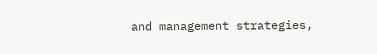and management strategies,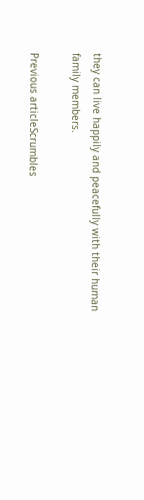they can live happily and peacefully with their human family members.

Previous articleScrumbles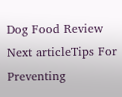Dog Food Review
Next articleTips For Preventing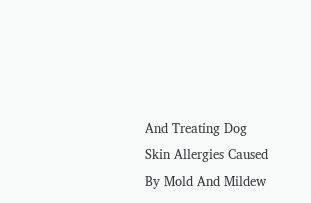And Treating Dog Skin Allergies Caused By Mold And Mildew